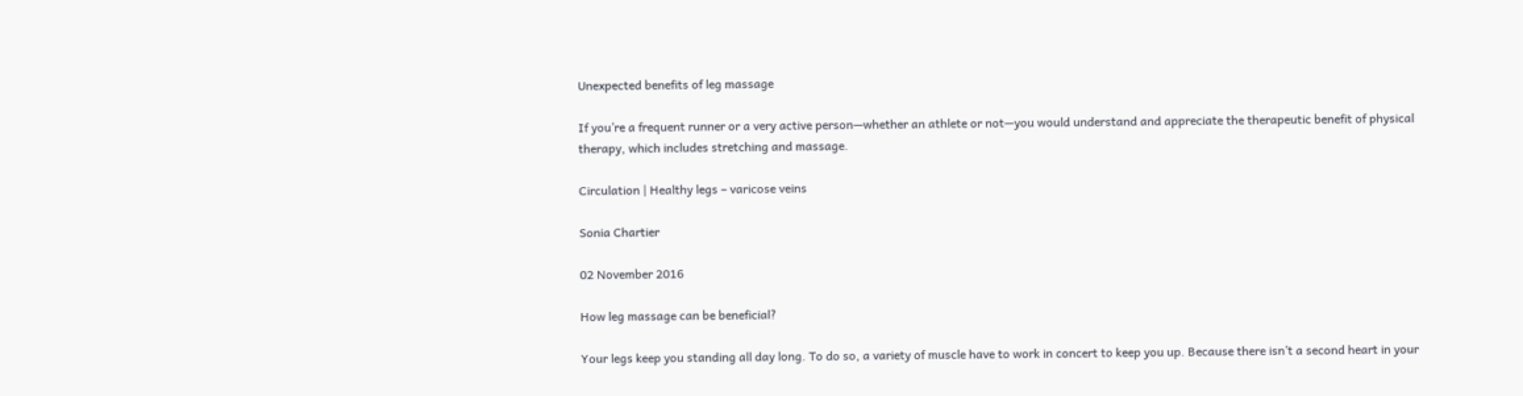Unexpected benefits of leg massage

If you’re a frequent runner or a very active person—whether an athlete or not—you would understand and appreciate the therapeutic benefit of physical therapy, which includes stretching and massage.

Circulation | Healthy legs – varicose veins

Sonia Chartier

02 November 2016

How leg massage can be beneficial?

Your legs keep you standing all day long. To do so, a variety of muscle have to work in concert to keep you up. Because there isn’t a second heart in your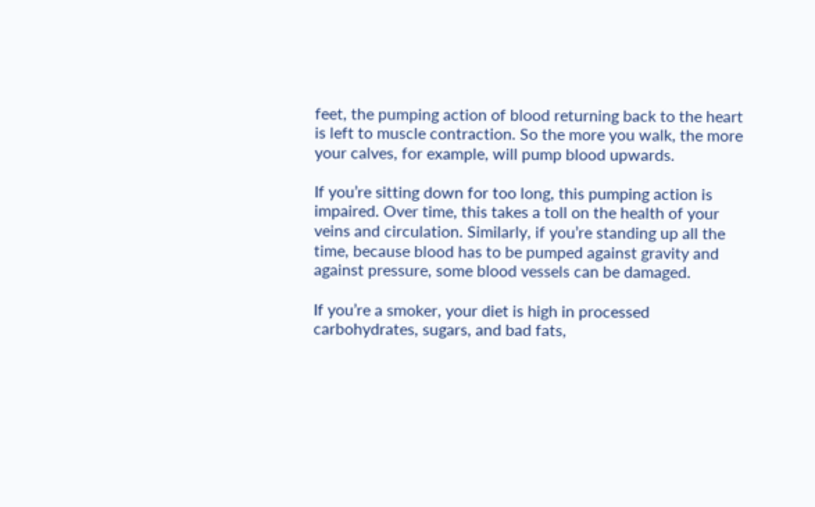feet, the pumping action of blood returning back to the heart is left to muscle contraction. So the more you walk, the more your calves, for example, will pump blood upwards.

If you’re sitting down for too long, this pumping action is impaired. Over time, this takes a toll on the health of your veins and circulation. Similarly, if you’re standing up all the time, because blood has to be pumped against gravity and against pressure, some blood vessels can be damaged.

If you’re a smoker, your diet is high in processed carbohydrates, sugars, and bad fats,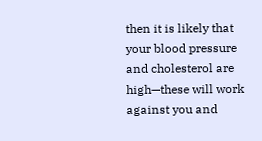then it is likely that your blood pressure and cholesterol are high—these will work against you and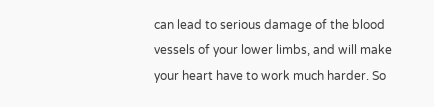can lead to serious damage of the blood vessels of your lower limbs, and will make your heart have to work much harder. So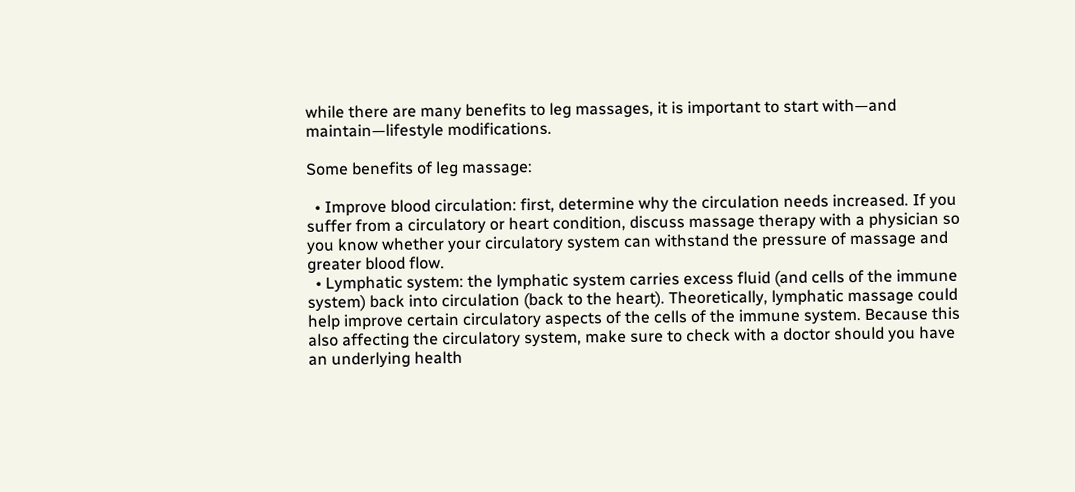while there are many benefits to leg massages, it is important to start with—and maintain—lifestyle modifications.

Some benefits of leg massage:

  • Improve blood circulation: first, determine why the circulation needs increased. If you suffer from a circulatory or heart condition, discuss massage therapy with a physician so you know whether your circulatory system can withstand the pressure of massage and greater blood flow.
  • Lymphatic system: the lymphatic system carries excess fluid (and cells of the immune system) back into circulation (back to the heart). Theoretically, lymphatic massage could help improve certain circulatory aspects of the cells of the immune system. Because this also affecting the circulatory system, make sure to check with a doctor should you have an underlying health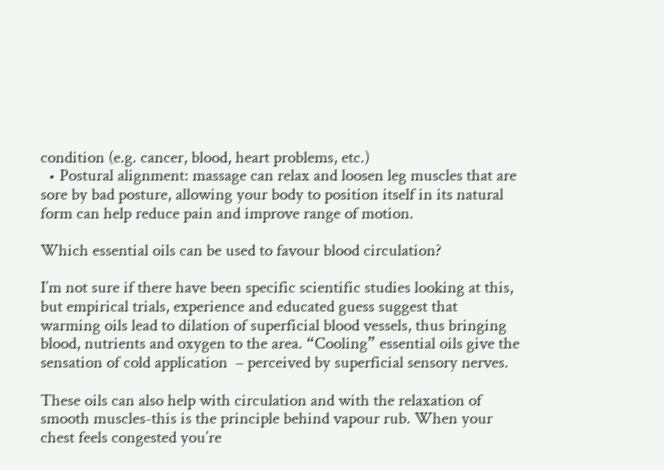condition (e.g. cancer, blood, heart problems, etc.)
  • Postural alignment: massage can relax and loosen leg muscles that are sore by bad posture, allowing your body to position itself in its natural form can help reduce pain and improve range of motion.

Which essential oils can be used to favour blood circulation?

I’m not sure if there have been specific scientific studies looking at this, but empirical trials, experience and educated guess suggest that warming oils lead to dilation of superficial blood vessels, thus bringing blood, nutrients and oxygen to the area. “Cooling” essential oils give the sensation of cold application  – perceived by superficial sensory nerves.

These oils can also help with circulation and with the relaxation of smooth muscles-this is the principle behind vapour rub. When your chest feels congested you’re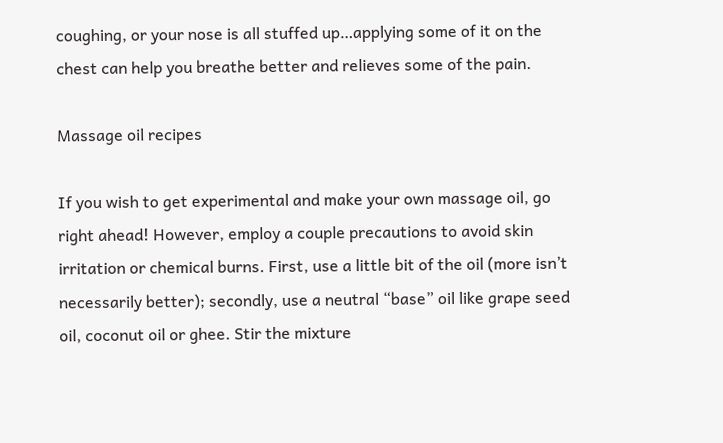coughing, or your nose is all stuffed up…applying some of it on the chest can help you breathe better and relieves some of the pain.

Massage oil recipes

If you wish to get experimental and make your own massage oil, go right ahead! However, employ a couple precautions to avoid skin irritation or chemical burns. First, use a little bit of the oil (more isn’t necessarily better); secondly, use a neutral “base” oil like grape seed oil, coconut oil or ghee. Stir the mixture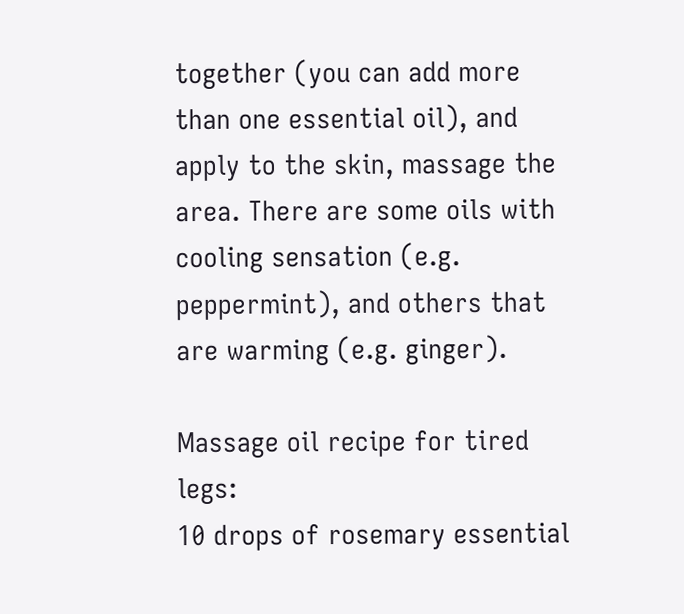together (you can add more than one essential oil), and apply to the skin, massage the area. There are some oils with cooling sensation (e.g. peppermint), and others that are warming (e.g. ginger).

Massage oil recipe for tired legs:
10 drops of rosemary essential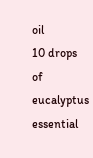oil
10 drops of eucalyptus essential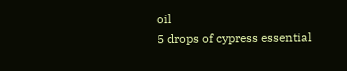oil
5 drops of cypress essential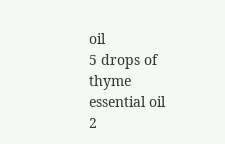oil
5 drops of thyme essential oil
2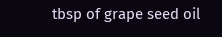tbsp of grape seed oil